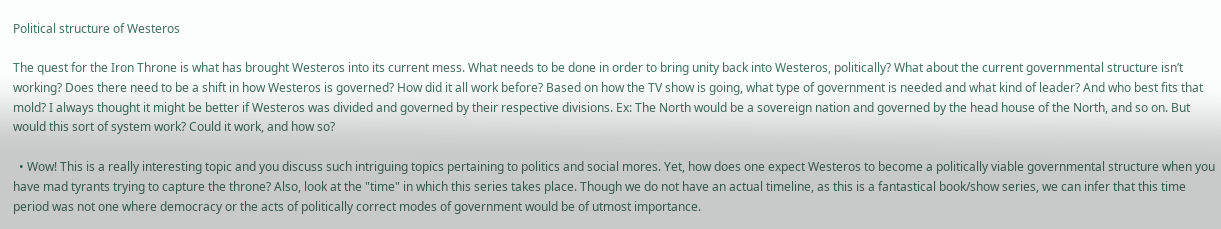Political structure of Westeros

The quest for the Iron Throne is what has brought Westeros into its current mess. What needs to be done in order to bring unity back into Westeros, politically? What about the current governmental structure isn’t working? Does there need to be a shift in how Westeros is governed? How did it all work before? Based on how the TV show is going, what type of government is needed and what kind of leader? And who best fits that mold? I always thought it might be better if Westeros was divided and governed by their respective divisions. Ex: The North would be a sovereign nation and governed by the head house of the North, and so on. But would this sort of system work? Could it work, and how so?

  • Wow! This is a really interesting topic and you discuss such intriguing topics pertaining to politics and social mores. Yet, how does one expect Westeros to become a politically viable governmental structure when you have mad tyrants trying to capture the throne? Also, look at the "time" in which this series takes place. Though we do not have an actual timeline, as this is a fantastical book/show series, we can infer that this time period was not one where democracy or the acts of politically correct modes of government would be of utmost importance.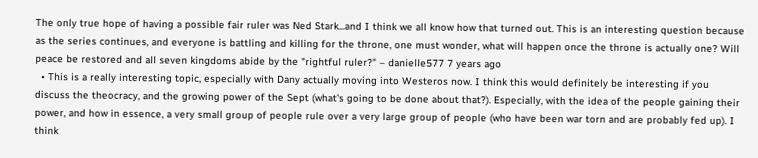The only true hope of having a possible fair ruler was Ned Stark...and I think we all know how that turned out. This is an interesting question because as the series continues, and everyone is battling and killing for the throne, one must wonder, what will happen once the throne is actually one? Will peace be restored and all seven kingdoms abide by the "rightful ruler?" – danielle577 7 years ago
  • This is a really interesting topic, especially with Dany actually moving into Westeros now. I think this would definitely be interesting if you discuss the theocracy, and the growing power of the Sept (what's going to be done about that?). Especially, with the idea of the people gaining their power, and how in essence, a very small group of people rule over a very large group of people (who have been war torn and are probably fed up). I think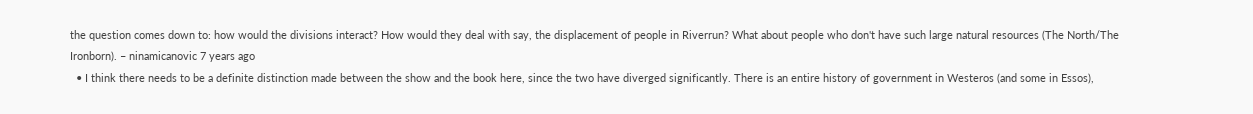the question comes down to: how would the divisions interact? How would they deal with say, the displacement of people in Riverrun? What about people who don't have such large natural resources (The North/The Ironborn). – ninamicanovic 7 years ago
  • I think there needs to be a definite distinction made between the show and the book here, since the two have diverged significantly. There is an entire history of government in Westeros (and some in Essos),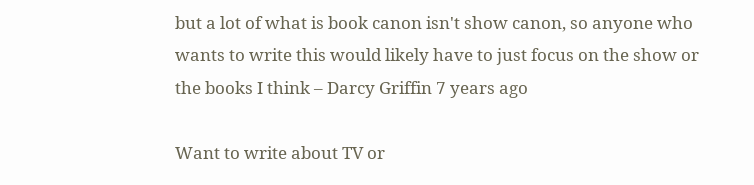but a lot of what is book canon isn't show canon, so anyone who wants to write this would likely have to just focus on the show or the books I think – Darcy Griffin 7 years ago

Want to write about TV or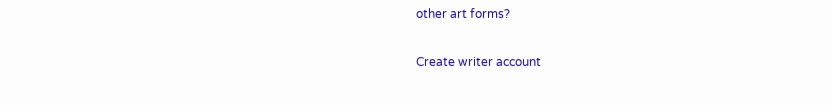other art forms?

Create writer account